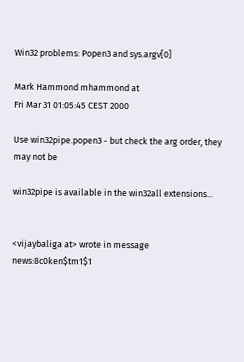Win32 problems: Popen3 and sys.argv[0]

Mark Hammond mhammond at
Fri Mar 31 01:05:45 CEST 2000

Use win32pipe.popen3 - but check the arg order, they may not be

win32pipe is available in the win32all extensions...


<vijaybaliga at> wrote in message
news:8c0ken$tm1$1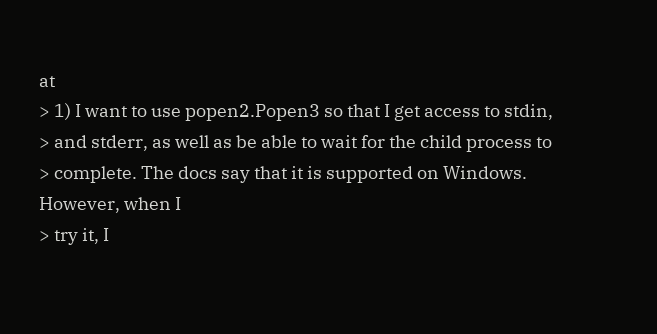at
> 1) I want to use popen2.Popen3 so that I get access to stdin,
> and stderr, as well as be able to wait for the child process to
> complete. The docs say that it is supported on Windows.
However, when I
> try it, I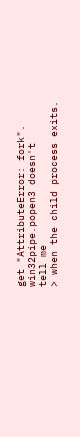get "AttributeError: fork". win32pipe.popen3 doesn't
tell me
> when the child process exits.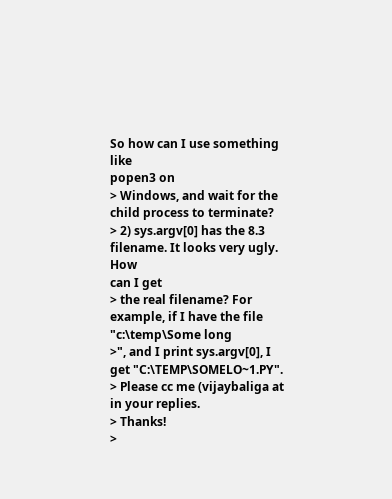So how can I use something like
popen3 on
> Windows, and wait for the child process to terminate?
> 2) sys.argv[0] has the 8.3 filename. It looks very ugly. How
can I get
> the real filename? For example, if I have the file
"c:\temp\Some long
>", and I print sys.argv[0], I get "C:\TEMP\SOMELO~1.PY".
> Please cc me (vijaybaliga at in your replies.
> Thanks!
>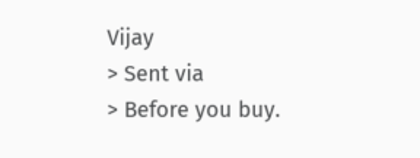Vijay
> Sent via
> Before you buy.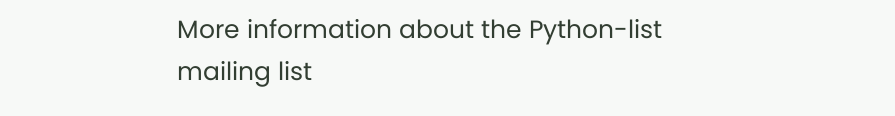More information about the Python-list mailing list